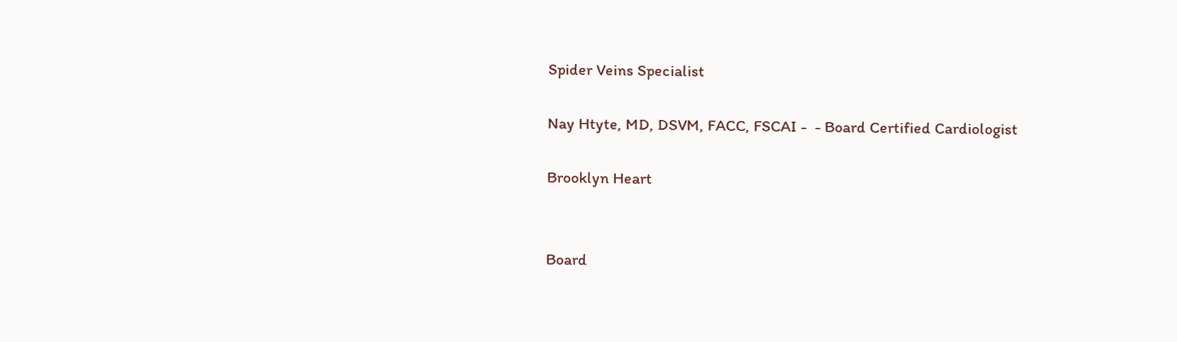Spider Veins Specialist

Nay Htyte, MD, DSVM, FACC, FSCAI -  - Board Certified Cardiologist

Brooklyn Heart


Board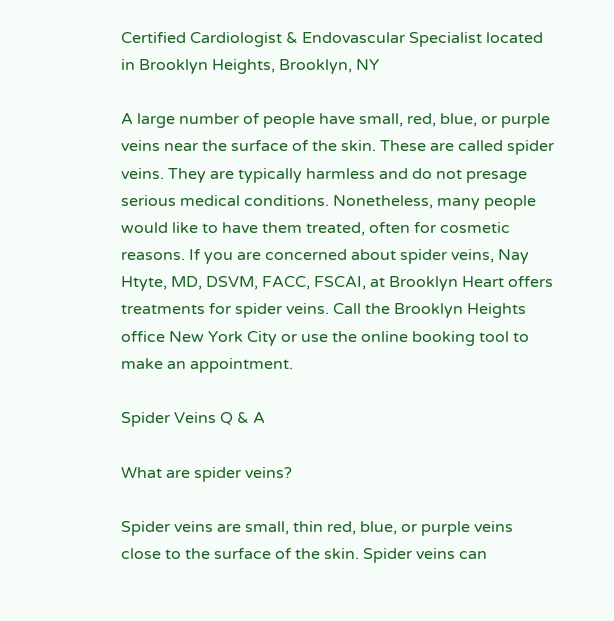Certified Cardiologist & Endovascular Specialist located in Brooklyn Heights, Brooklyn, NY

A large number of people have small, red, blue, or purple veins near the surface of the skin. These are called spider veins. They are typically harmless and do not presage serious medical conditions. Nonetheless, many people would like to have them treated, often for cosmetic reasons. If you are concerned about spider veins, Nay Htyte, MD, DSVM, FACC, FSCAI, at Brooklyn Heart offers treatments for spider veins. Call the Brooklyn Heights office New York City or use the online booking tool to make an appointment.

Spider Veins Q & A

What are spider veins?

Spider veins are small, thin red, blue, or purple veins close to the surface of the skin. Spider veins can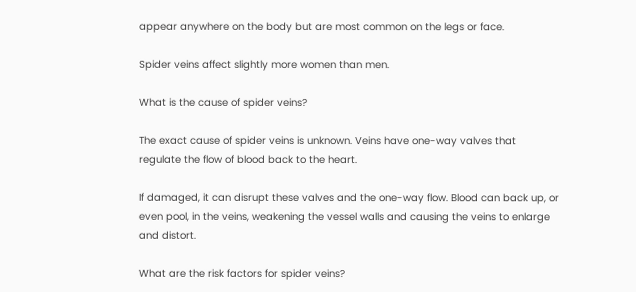appear anywhere on the body but are most common on the legs or face.

Spider veins affect slightly more women than men.

What is the cause of spider veins?

The exact cause of spider veins is unknown. Veins have one-way valves that regulate the flow of blood back to the heart.

If damaged, it can disrupt these valves and the one-way flow. Blood can back up, or even pool, in the veins, weakening the vessel walls and causing the veins to enlarge and distort.

What are the risk factors for spider veins?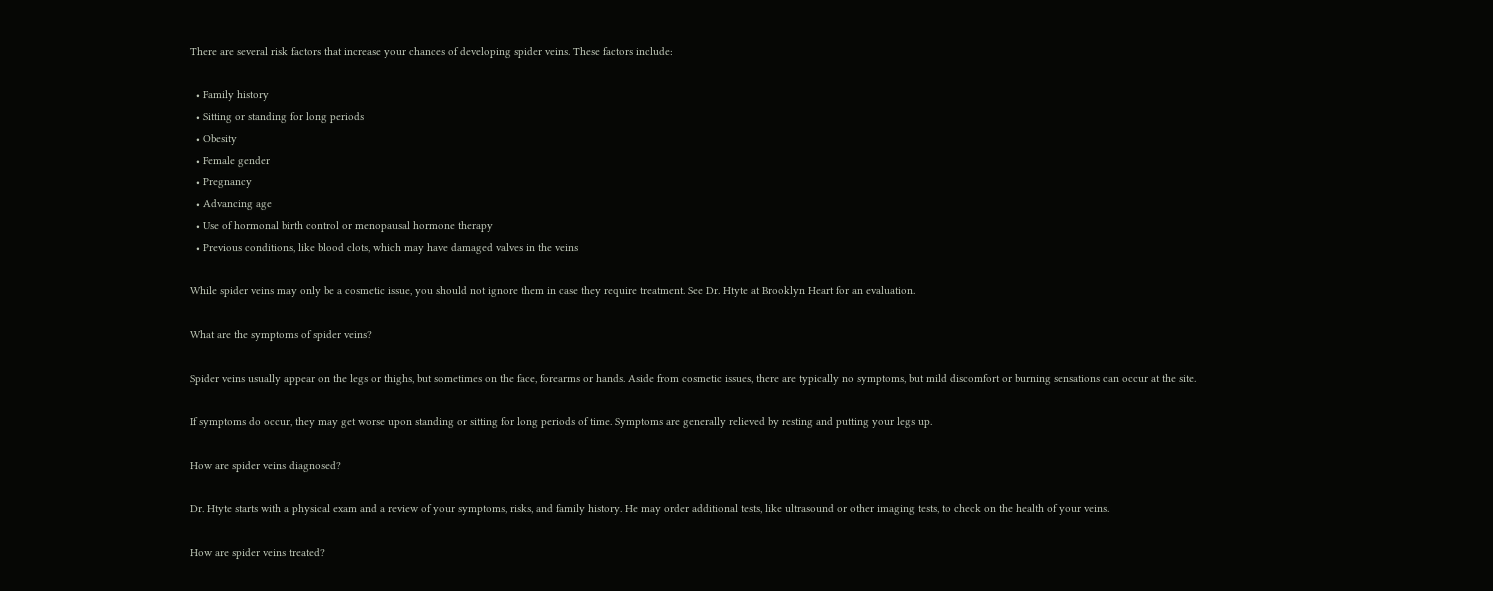There are several risk factors that increase your chances of developing spider veins. These factors include:

  • Family history
  • Sitting or standing for long periods
  • Obesity
  • Female gender
  • Pregnancy
  • Advancing age
  • Use of hormonal birth control or menopausal hormone therapy
  • Previous conditions, like blood clots, which may have damaged valves in the veins

While spider veins may only be a cosmetic issue, you should not ignore them in case they require treatment. See Dr. Htyte at Brooklyn Heart for an evaluation.

What are the symptoms of spider veins?

Spider veins usually appear on the legs or thighs, but sometimes on the face, forearms or hands. Aside from cosmetic issues, there are typically no symptoms, but mild discomfort or burning sensations can occur at the site.

If symptoms do occur, they may get worse upon standing or sitting for long periods of time. Symptoms are generally relieved by resting and putting your legs up.

How are spider veins diagnosed?

Dr. Htyte starts with a physical exam and a review of your symptoms, risks, and family history. He may order additional tests, like ultrasound or other imaging tests, to check on the health of your veins.

How are spider veins treated?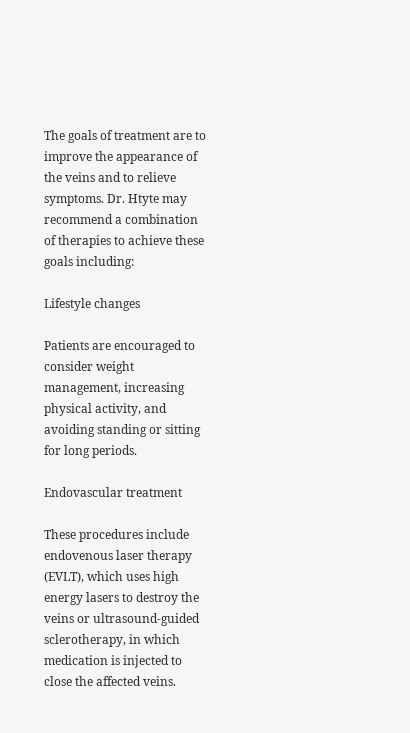The goals of treatment are to improve the appearance of the veins and to relieve symptoms. Dr. Htyte may recommend a combination of therapies to achieve these goals including:

Lifestyle changes

Patients are encouraged to consider weight management, increasing physical activity, and avoiding standing or sitting for long periods.

Endovascular treatment

These procedures include endovenous laser therapy (EVLT), which uses high energy lasers to destroy the veins or ultrasound-guided sclerotherapy, in which medication is injected to close the affected veins.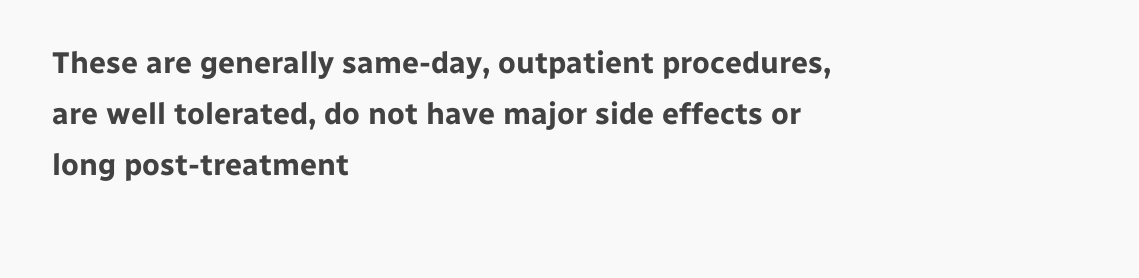These are generally same-day, outpatient procedures, are well tolerated, do not have major side effects or long post-treatment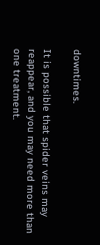downtimes.

It is possible that spider veins may reappear, and you may need more than one treatment.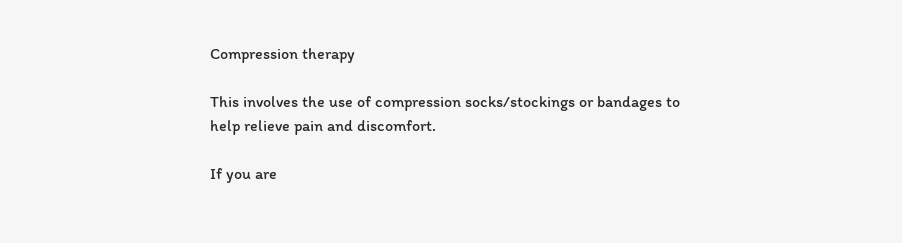Compression therapy

This involves the use of compression socks/stockings or bandages to help relieve pain and discomfort.

If you are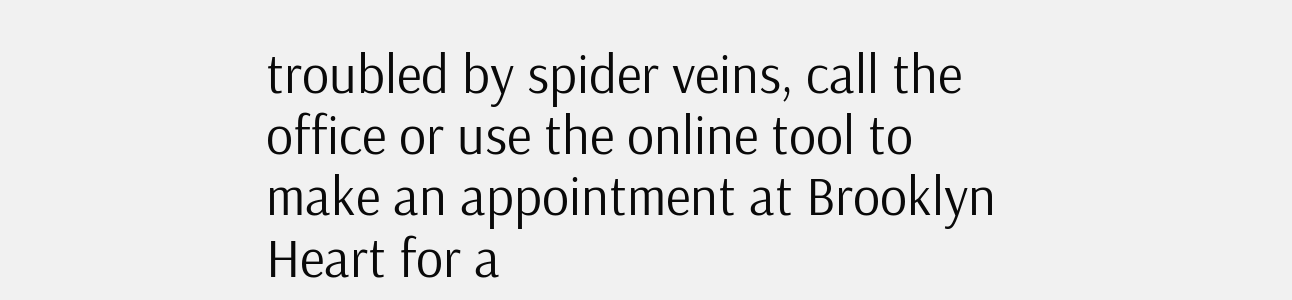troubled by spider veins, call the office or use the online tool to make an appointment at Brooklyn Heart for a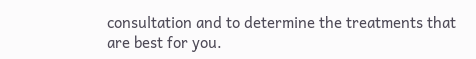consultation and to determine the treatments that are best for you.